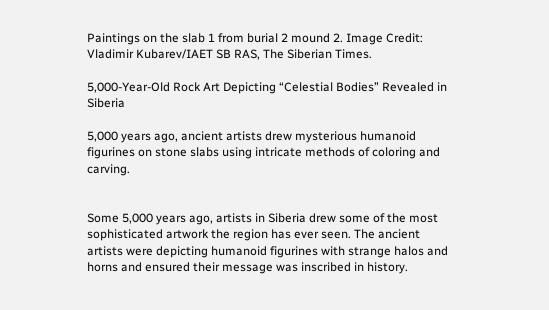Paintings on the slab 1 from burial 2 mound 2. Image Credit: Vladimir Kubarev/IAET SB RAS, The Siberian Times.

5,000-Year-Old Rock Art Depicting “Celestial Bodies” Revealed in Siberia

5,000 years ago, ancient artists drew mysterious humanoid figurines on stone slabs using intricate methods of coloring and carving.


Some 5,000 years ago, artists in Siberia drew some of the most sophisticated artwork the region has ever seen. The ancient artists were depicting humanoid figurines with strange halos and horns and ensured their message was inscribed in history.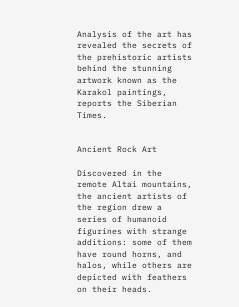Analysis of the art has revealed the secrets of the prehistoric artists behind the stunning artwork known as the Karakol paintings, reports the Siberian Times.


Ancient Rock Art

Discovered in the remote Altai mountains, the ancient artists of the region drew a series of humanoid figurines with strange additions: some of them have round horns, and halos, while others are depicted with feathers on their heads.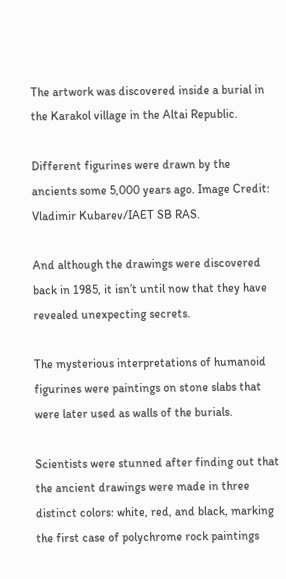The artwork was discovered inside a burial in the Karakol village in the Altai Republic.

Different figurines were drawn by the ancients some 5,000 years ago. Image Credit: Vladimir Kubarev/IAET SB RAS.

And although the drawings were discovered back in 1985, it isn’t until now that they have revealed unexpecting secrets.

The mysterious interpretations of humanoid figurines were paintings on stone slabs that were later used as walls of the burials.

Scientists were stunned after finding out that the ancient drawings were made in three distinct colors: white, red, and black, marking the first case of polychrome rock paintings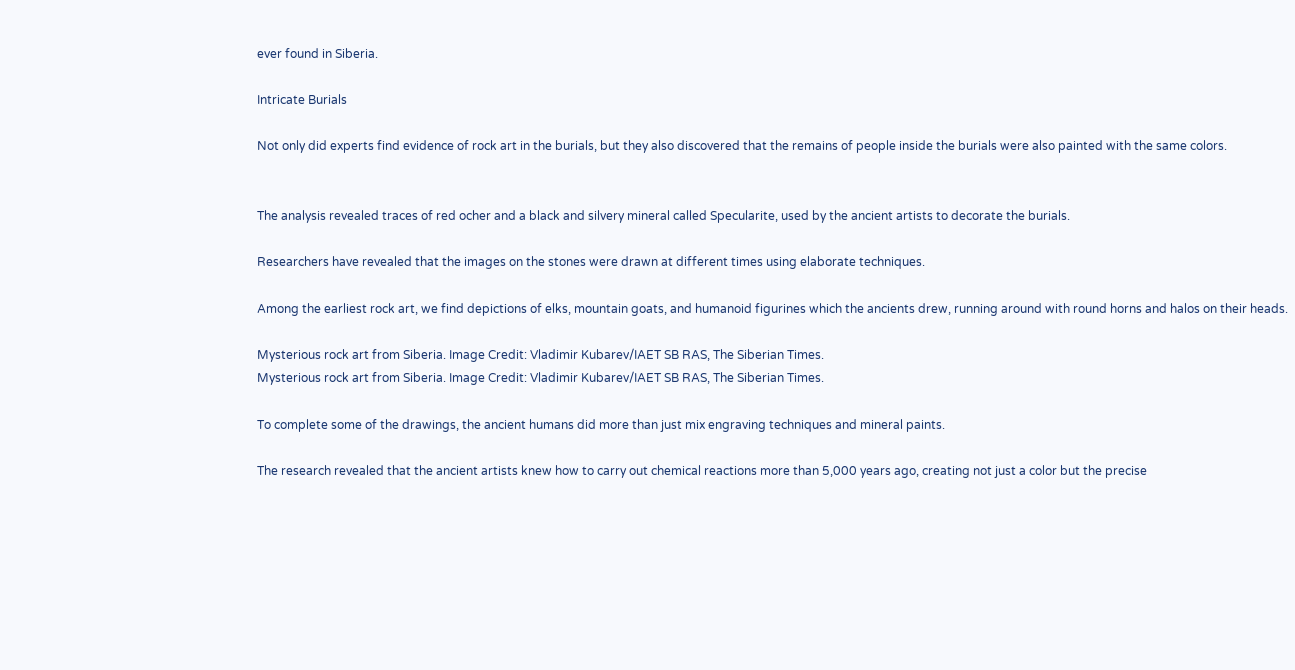ever found in Siberia.

Intricate Burials

Not only did experts find evidence of rock art in the burials, but they also discovered that the remains of people inside the burials were also painted with the same colors.


The analysis revealed traces of red ocher and a black and silvery mineral called Specularite, used by the ancient artists to decorate the burials.

Researchers have revealed that the images on the stones were drawn at different times using elaborate techniques.

Among the earliest rock art, we find depictions of elks, mountain goats, and humanoid figurines which the ancients drew, running around with round horns and halos on their heads.

Mysterious rock art from Siberia. Image Credit: Vladimir Kubarev/IAET SB RAS, The Siberian Times.
Mysterious rock art from Siberia. Image Credit: Vladimir Kubarev/IAET SB RAS, The Siberian Times.

To complete some of the drawings, the ancient humans did more than just mix engraving techniques and mineral paints.

The research revealed that the ancient artists knew how to carry out chemical reactions more than 5,000 years ago, creating not just a color but the precise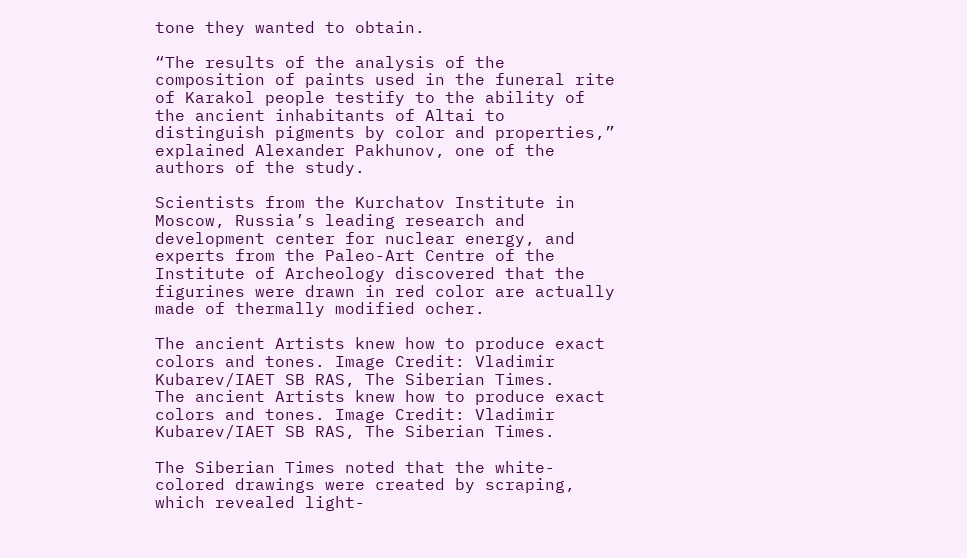tone they wanted to obtain.

“The results of the analysis of the composition of paints used in the funeral rite of Karakol people testify to the ability of the ancient inhabitants of Altai to distinguish pigments by color and properties,” explained Alexander Pakhunov, one of the authors of the study.

Scientists from the Kurchatov Institute in Moscow, Russia’s leading research and development center for nuclear energy, and experts from the Paleo-Art Centre of the Institute of Archeology discovered that the figurines were drawn in red color are actually made of thermally modified ocher.

The ancient Artists knew how to produce exact colors and tones. Image Credit: Vladimir Kubarev/IAET SB RAS, The Siberian Times.
The ancient Artists knew how to produce exact colors and tones. Image Credit: Vladimir Kubarev/IAET SB RAS, The Siberian Times.

The Siberian Times noted that the white-colored drawings were created by scraping, which revealed light-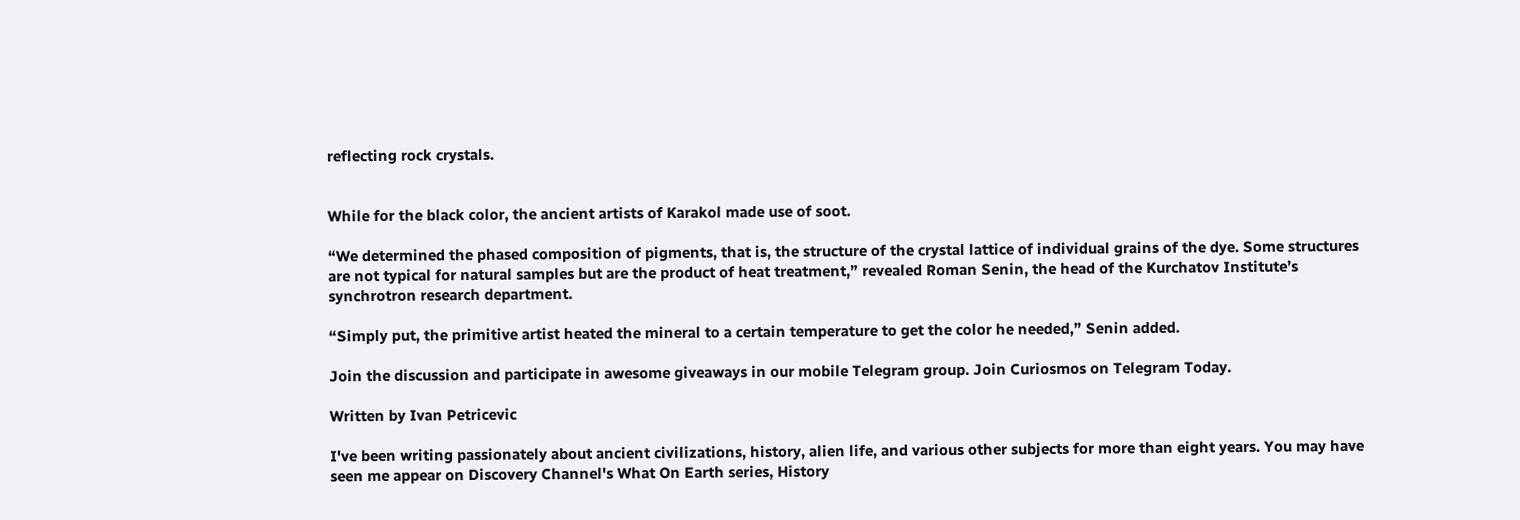reflecting rock crystals.


While for the black color, the ancient artists of Karakol made use of soot.

“We determined the phased composition of pigments, that is, the structure of the crystal lattice of individual grains of the dye. Some structures are not typical for natural samples but are the product of heat treatment,” revealed Roman Senin, the head of the Kurchatov Institute’s synchrotron research department.

“Simply put, the primitive artist heated the mineral to a certain temperature to get the color he needed,” Senin added.

Join the discussion and participate in awesome giveaways in our mobile Telegram group. Join Curiosmos on Telegram Today.

Written by Ivan Petricevic

I've been writing passionately about ancient civilizations, history, alien life, and various other subjects for more than eight years. You may have seen me appear on Discovery Channel's What On Earth series, History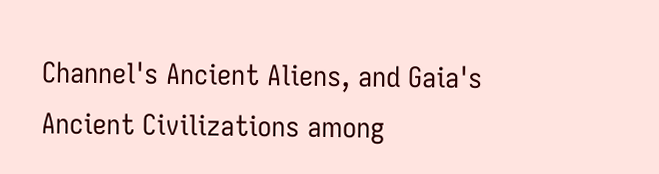Channel's Ancient Aliens, and Gaia's Ancient Civilizations among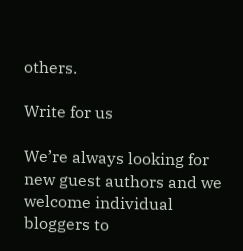others.

Write for us

We’re always looking for new guest authors and we welcome individual bloggers to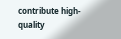contribute high-quality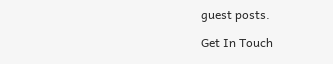guest posts.

Get In Touch